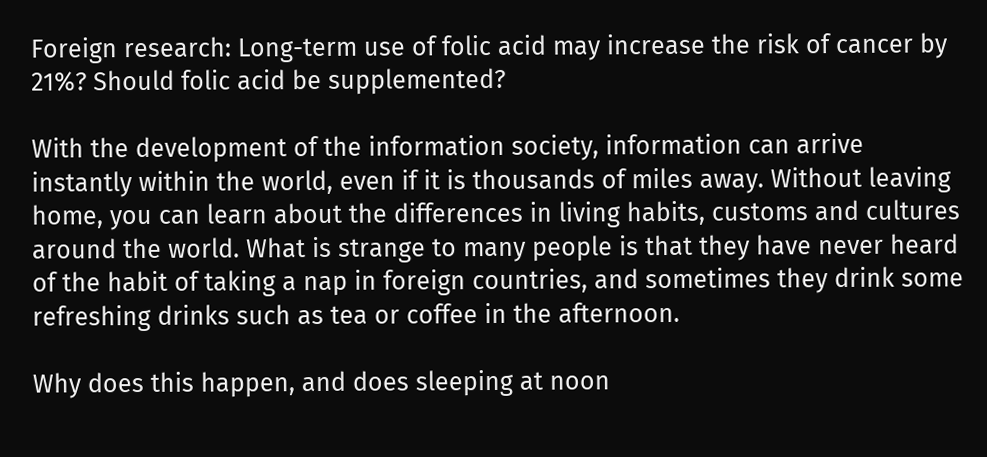Foreign research: Long-term use of folic acid may increase the risk of cancer by 21%? Should folic acid be supplemented?

With the development of the information society, information can arrive instantly within the world, even if it is thousands of miles away. Without leaving home, you can learn about the differences in living habits, customs and cultures around the world. What is strange to many people is that they have never heard of the habit of taking a nap in foreign countries, and sometimes they drink some refreshing drinks such as tea or coffee in the afternoon.

Why does this happen, and does sleeping at noon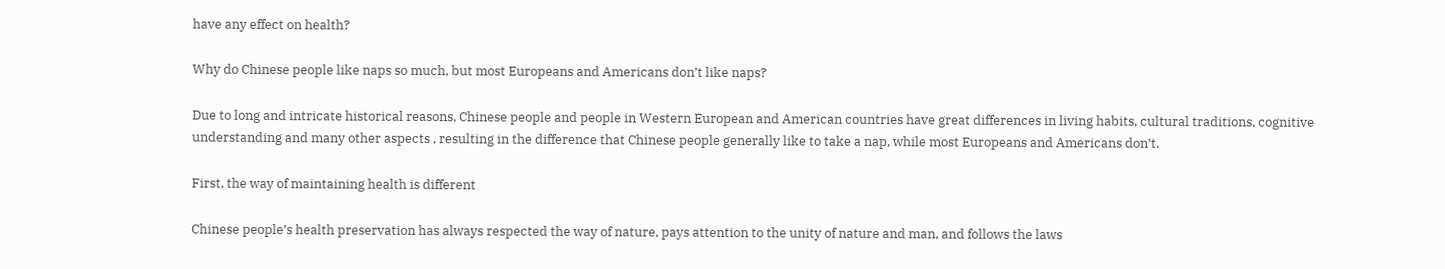have any effect on health?

Why do Chinese people like naps so much, but most Europeans and Americans don’t like naps?

Due to long and intricate historical reasons, Chinese people and people in Western European and American countries have great differences in living habits, cultural traditions, cognitive understanding and many other aspects , resulting in the difference that Chinese people generally like to take a nap, while most Europeans and Americans don’t.

First, the way of maintaining health is different

Chinese people’s health preservation has always respected the way of nature, pays attention to the unity of nature and man, and follows the laws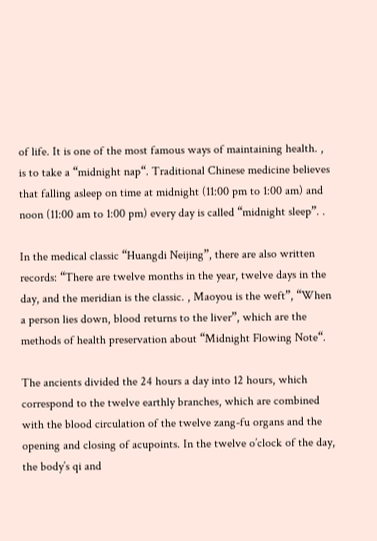of life. It is one of the most famous ways of maintaining health. , is to take a “midnight nap“. Traditional Chinese medicine believes that falling asleep on time at midnight (11:00 pm to 1:00 am) and noon (11:00 am to 1:00 pm) every day is called “midnight sleep”. .

In the medical classic “Huangdi Neijing”, there are also written records: “There are twelve months in the year, twelve days in the day, and the meridian is the classic. , Maoyou is the weft”, “When a person lies down, blood returns to the liver”, which are the methods of health preservation about “Midnight Flowing Note“.

The ancients divided the 24 hours a day into 12 hours, which correspond to the twelve earthly branches, which are combined with the blood circulation of the twelve zang-fu organs and the opening and closing of acupoints. In the twelve o’clock of the day, the body’s qi and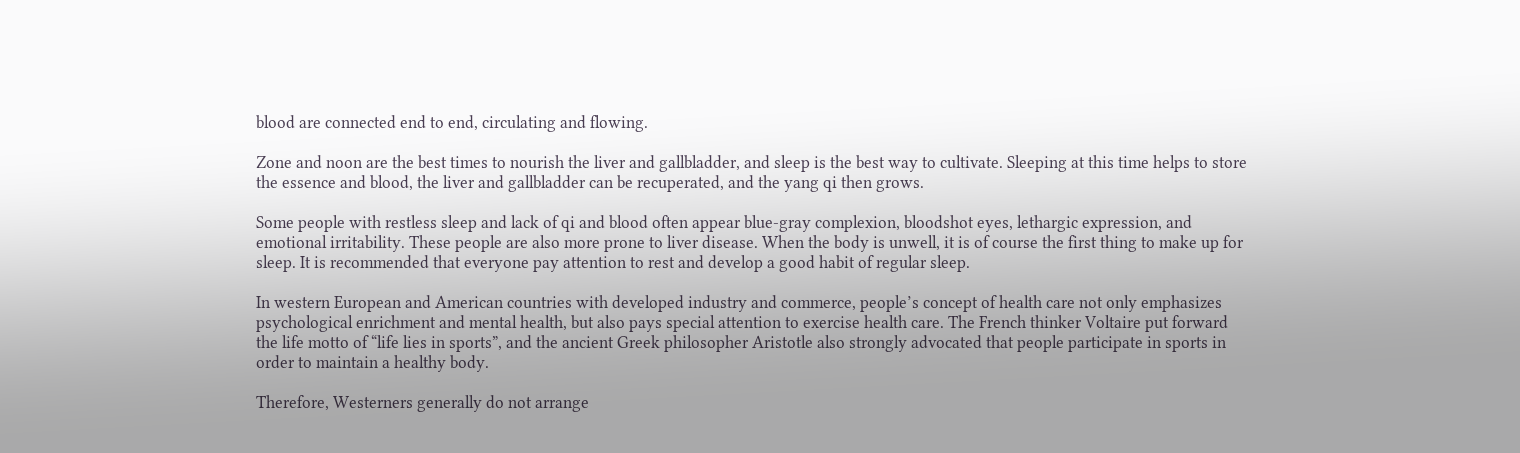blood are connected end to end, circulating and flowing.

Zone and noon are the best times to nourish the liver and gallbladder, and sleep is the best way to cultivate. Sleeping at this time helps to store the essence and blood, the liver and gallbladder can be recuperated, and the yang qi then grows.

Some people with restless sleep and lack of qi and blood often appear blue-gray complexion, bloodshot eyes, lethargic expression, and emotional irritability. These people are also more prone to liver disease. When the body is unwell, it is of course the first thing to make up for sleep. It is recommended that everyone pay attention to rest and develop a good habit of regular sleep.

In western European and American countries with developed industry and commerce, people’s concept of health care not only emphasizes psychological enrichment and mental health, but also pays special attention to exercise health care. The French thinker Voltaire put forward the life motto of “life lies in sports”, and the ancient Greek philosopher Aristotle also strongly advocated that people participate in sports in order to maintain a healthy body.

Therefore, Westerners generally do not arrange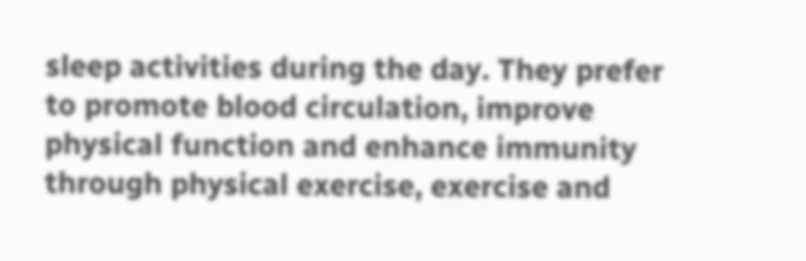sleep activities during the day. They prefer to promote blood circulation, improve physical function and enhance immunity through physical exercise, exercise and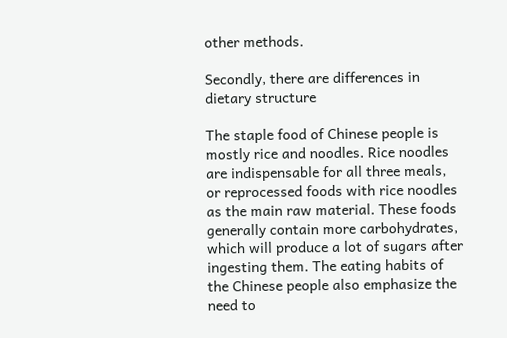other methods.

Secondly, there are differences in dietary structure

The staple food of Chinese people is mostly rice and noodles. Rice noodles are indispensable for all three meals, or reprocessed foods with rice noodles as the main raw material. These foods generally contain more carbohydrates, which will produce a lot of sugars after ingesting them. The eating habits of the Chinese people also emphasize the need to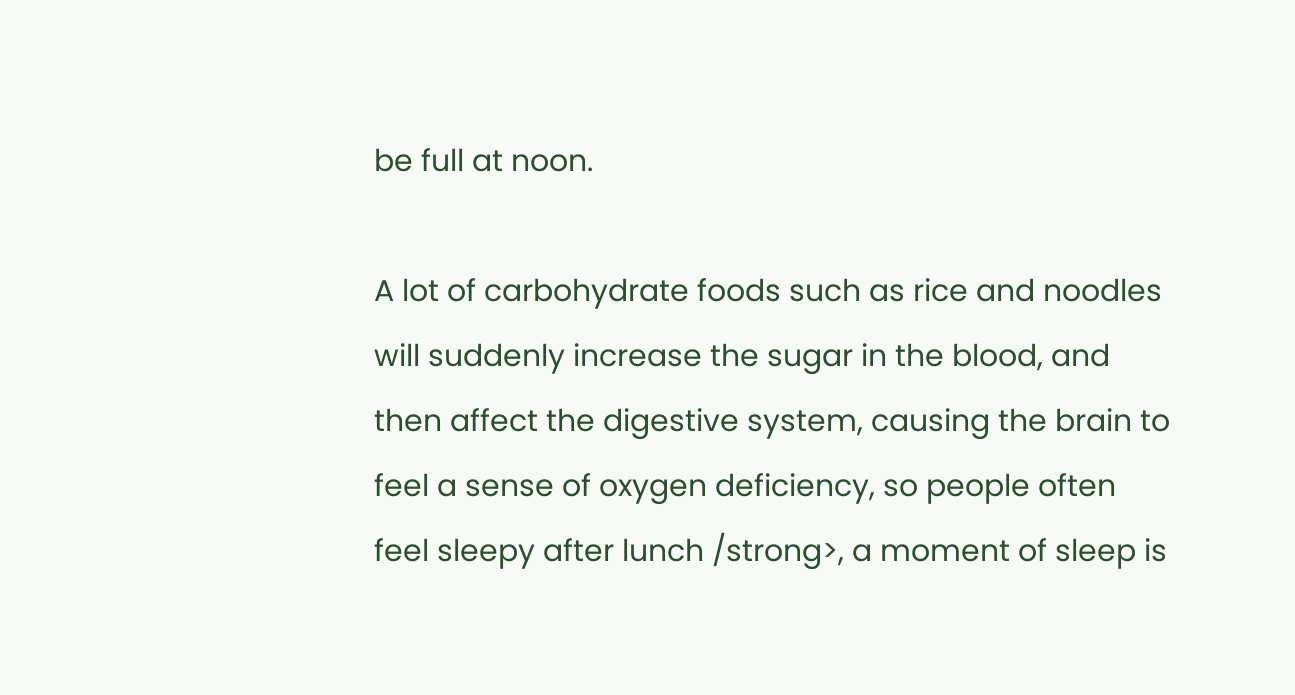be full at noon.

A lot of carbohydrate foods such as rice and noodles will suddenly increase the sugar in the blood, and then affect the digestive system, causing the brain to feel a sense of oxygen deficiency, so people often feel sleepy after lunch /strong>, a moment of sleep is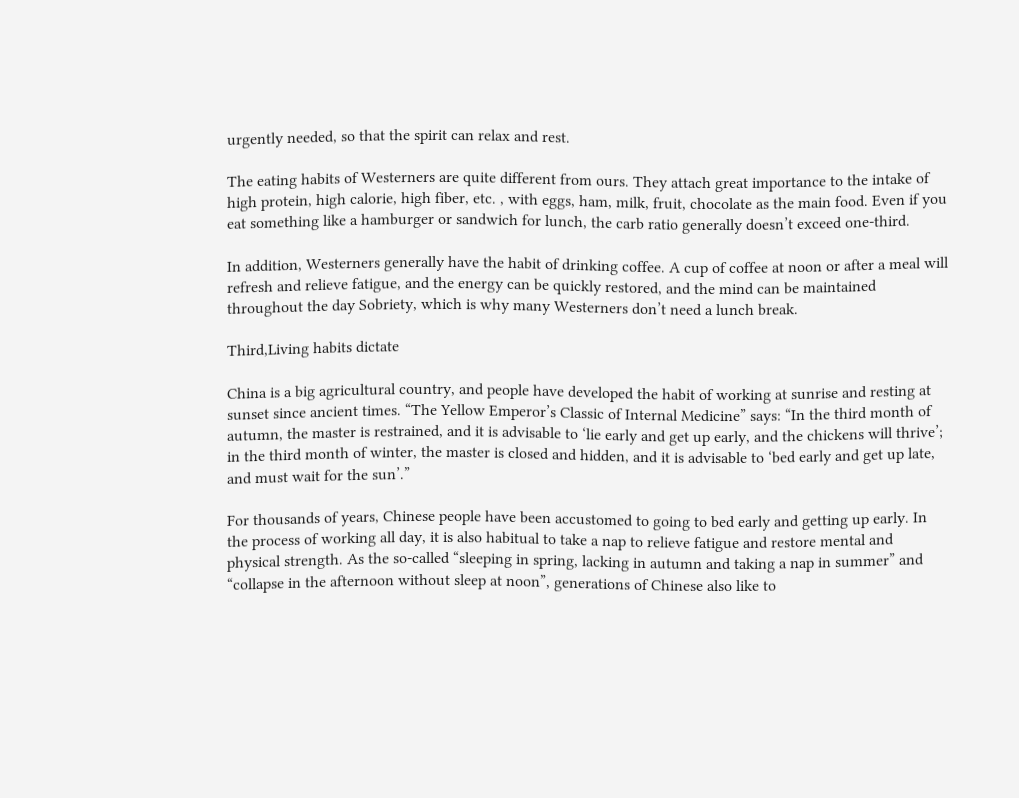urgently needed, so that the spirit can relax and rest.

The eating habits of Westerners are quite different from ours. They attach great importance to the intake of high protein, high calorie, high fiber, etc. , with eggs, ham, milk, fruit, chocolate as the main food. Even if you eat something like a hamburger or sandwich for lunch, the carb ratio generally doesn’t exceed one-third.

In addition, Westerners generally have the habit of drinking coffee. A cup of coffee at noon or after a meal will refresh and relieve fatigue, and the energy can be quickly restored, and the mind can be maintained throughout the day Sobriety, which is why many Westerners don’t need a lunch break.

Third,Living habits dictate

China is a big agricultural country, and people have developed the habit of working at sunrise and resting at sunset since ancient times. “The Yellow Emperor’s Classic of Internal Medicine” says: “In the third month of autumn, the master is restrained, and it is advisable to ‘lie early and get up early, and the chickens will thrive’; in the third month of winter, the master is closed and hidden, and it is advisable to ‘bed early and get up late, and must wait for the sun’.”

For thousands of years, Chinese people have been accustomed to going to bed early and getting up early. In the process of working all day, it is also habitual to take a nap to relieve fatigue and restore mental and physical strength. As the so-called “sleeping in spring, lacking in autumn and taking a nap in summer” and “collapse in the afternoon without sleep at noon”, generations of Chinese also like to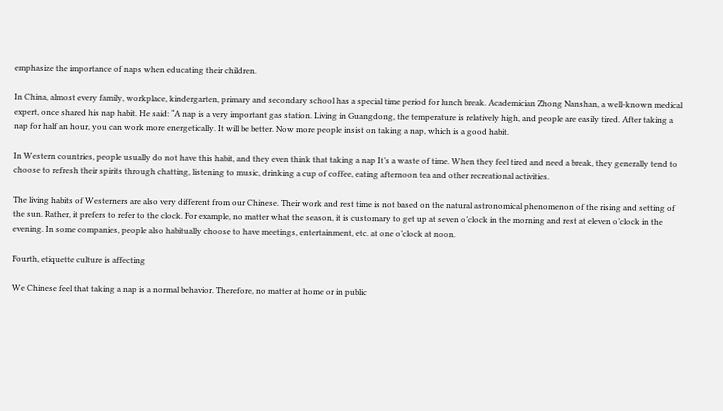emphasize the importance of naps when educating their children.

In China, almost every family, workplace, kindergarten, primary and secondary school has a special time period for lunch break. Academician Zhong Nanshan, a well-known medical expert, once shared his nap habit. He said: “A nap is a very important gas station. Living in Guangdong, the temperature is relatively high, and people are easily tired. After taking a nap for half an hour, you can work more energetically. It will be better. Now more people insist on taking a nap, which is a good habit.

In Western countries, people usually do not have this habit, and they even think that taking a nap It’s a waste of time. When they feel tired and need a break, they generally tend to choose to refresh their spirits through chatting, listening to music, drinking a cup of coffee, eating afternoon tea and other recreational activities.

The living habits of Westerners are also very different from our Chinese. Their work and rest time is not based on the natural astronomical phenomenon of the rising and setting of the sun. Rather, it prefers to refer to the clock. For example, no matter what the season, it is customary to get up at seven o’clock in the morning and rest at eleven o’clock in the evening. In some companies, people also habitually choose to have meetings, entertainment, etc. at one o’clock at noon.

Fourth, etiquette culture is affecting

We Chinese feel that taking a nap is a normal behavior. Therefore, no matter at home or in public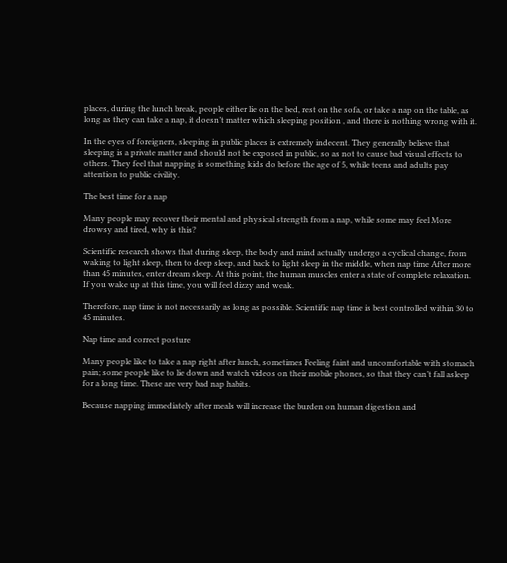places, during the lunch break, people either lie on the bed, rest on the sofa, or take a nap on the table, as long as they can take a nap, it doesn’t matter which sleeping position , and there is nothing wrong with it.

In the eyes of foreigners, sleeping in public places is extremely indecent. They generally believe that sleeping is a private matter and should not be exposed in public, so as not to cause bad visual effects to others. They feel that napping is something kids do before the age of 5, while teens and adults pay attention to public civility.

The best time for a nap

Many people may recover their mental and physical strength from a nap, while some may feel More drowsy and tired, why is this?

Scientific research shows that during sleep, the body and mind actually undergo a cyclical change, from waking to light sleep, then to deep sleep, and back to light sleep in the middle, when nap time After more than 45 minutes, enter dream sleep. At this point, the human muscles enter a state of complete relaxation. If you wake up at this time, you will feel dizzy and weak.

Therefore, nap time is not necessarily as long as possible. Scientific nap time is best controlled within 30 to 45 minutes.

Nap time and correct posture

Many people like to take a nap right after lunch, sometimes Feeling faint and uncomfortable with stomach pain; some people like to lie down and watch videos on their mobile phones, so that they can’t fall asleep for a long time. These are very bad nap habits.

Because napping immediately after meals will increase the burden on human digestion and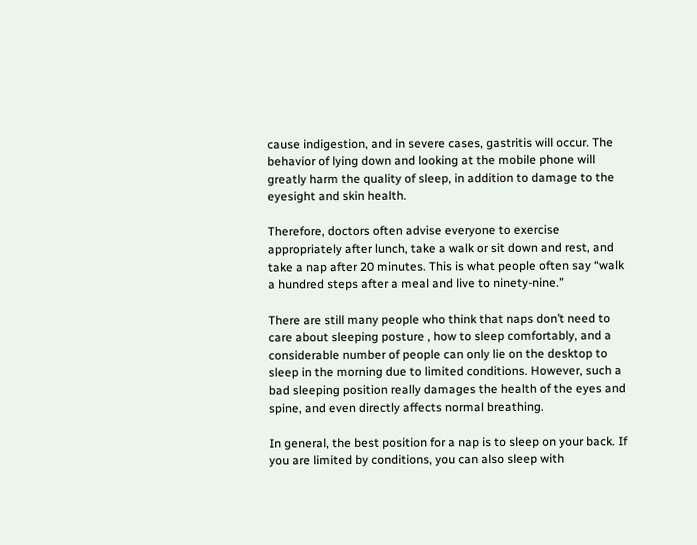cause indigestion, and in severe cases, gastritis will occur. The behavior of lying down and looking at the mobile phone will greatly harm the quality of sleep, in addition to damage to the eyesight and skin health.

Therefore, doctors often advise everyone to exercise appropriately after lunch, take a walk or sit down and rest, and take a nap after 20 minutes. This is what people often say “walk a hundred steps after a meal and live to ninety-nine.”

There are still many people who think that naps don’t need to care about sleeping posture , how to sleep comfortably, and a considerable number of people can only lie on the desktop to sleep in the morning due to limited conditions. However, such a bad sleeping position really damages the health of the eyes and spine, and even directly affects normal breathing.

In general, the best position for a nap is to sleep on your back. If you are limited by conditions, you can also sleep with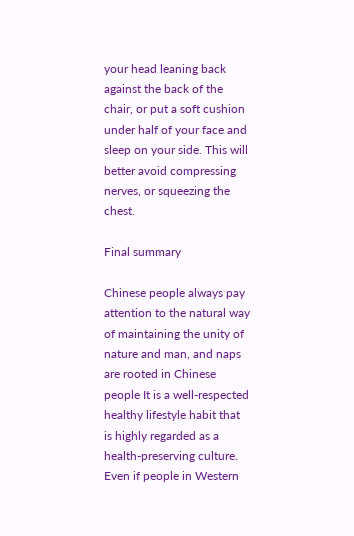your head leaning back against the back of the chair, or put a soft cushion under half of your face and sleep on your side. This will better avoid compressing nerves, or squeezing the chest.

Final summary

Chinese people always pay attention to the natural way of maintaining the unity of nature and man, and naps are rooted in Chinese people It is a well-respected healthy lifestyle habit that is highly regarded as a health-preserving culture. Even if people in Western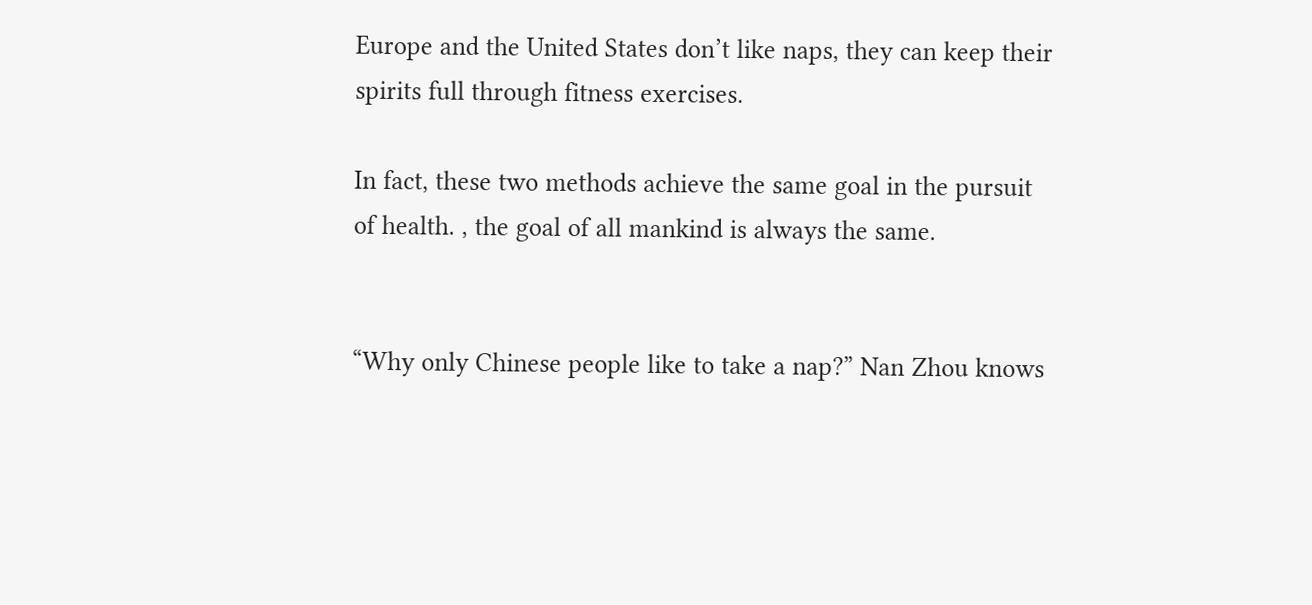Europe and the United States don’t like naps, they can keep their spirits full through fitness exercises.

In fact, these two methods achieve the same goal in the pursuit of health. , the goal of all mankind is always the same.


“Why only Chinese people like to take a nap?” Nan Zhou knows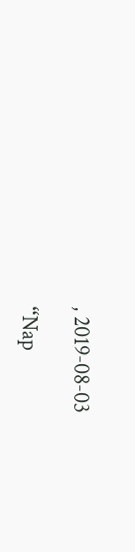, 2019-08-03

“Nap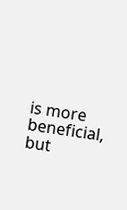is more beneficial, but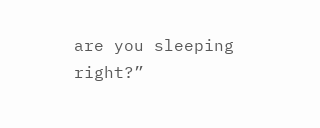are you sleeping right?”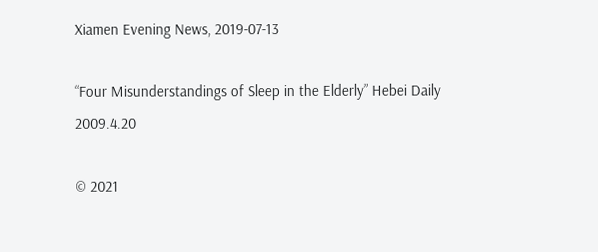Xiamen Evening News, 2019-07-13

“Four Misunderstandings of Sleep in the Elderly” Hebei Daily 2009.4.20

© 2021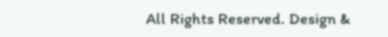All Rights Reserved. Design &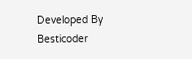Developed By Besticoder